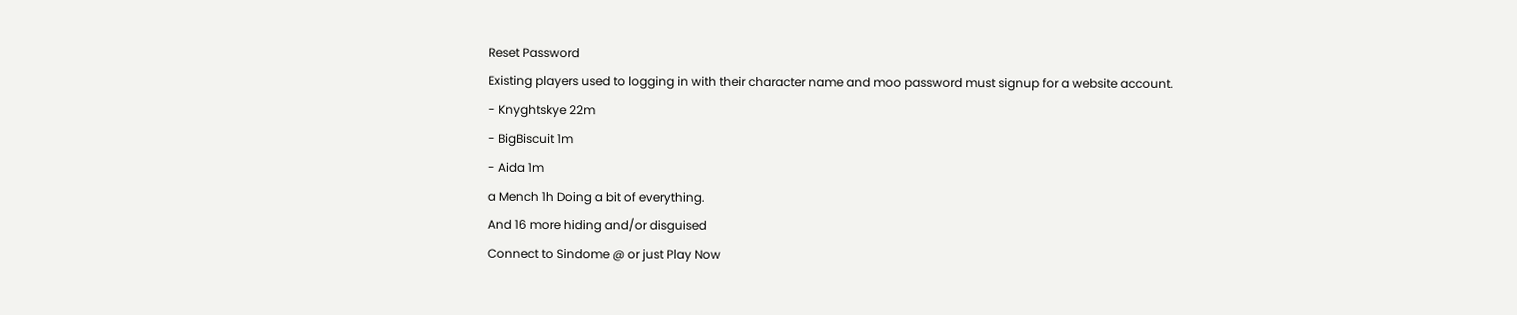Reset Password
Existing players used to logging in with their character name and moo password must signup for a website account.
- Knyghtskye 22m
- BigBiscuit 1m
- Aida 1m
a Mench 1h Doing a bit of everything.
And 16 more hiding and/or disguised
Connect to Sindome @ or just Play Now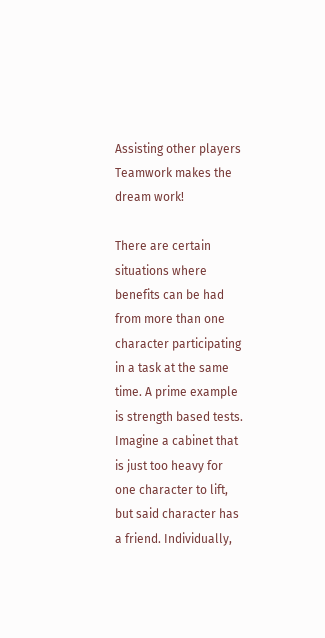Assisting other players
Teamwork makes the dream work!

There are certain situations where benefits can be had from more than one character participating in a task at the same time. A prime example is strength based tests. Imagine a cabinet that is just too heavy for one character to lift, but said character has a friend. Individually,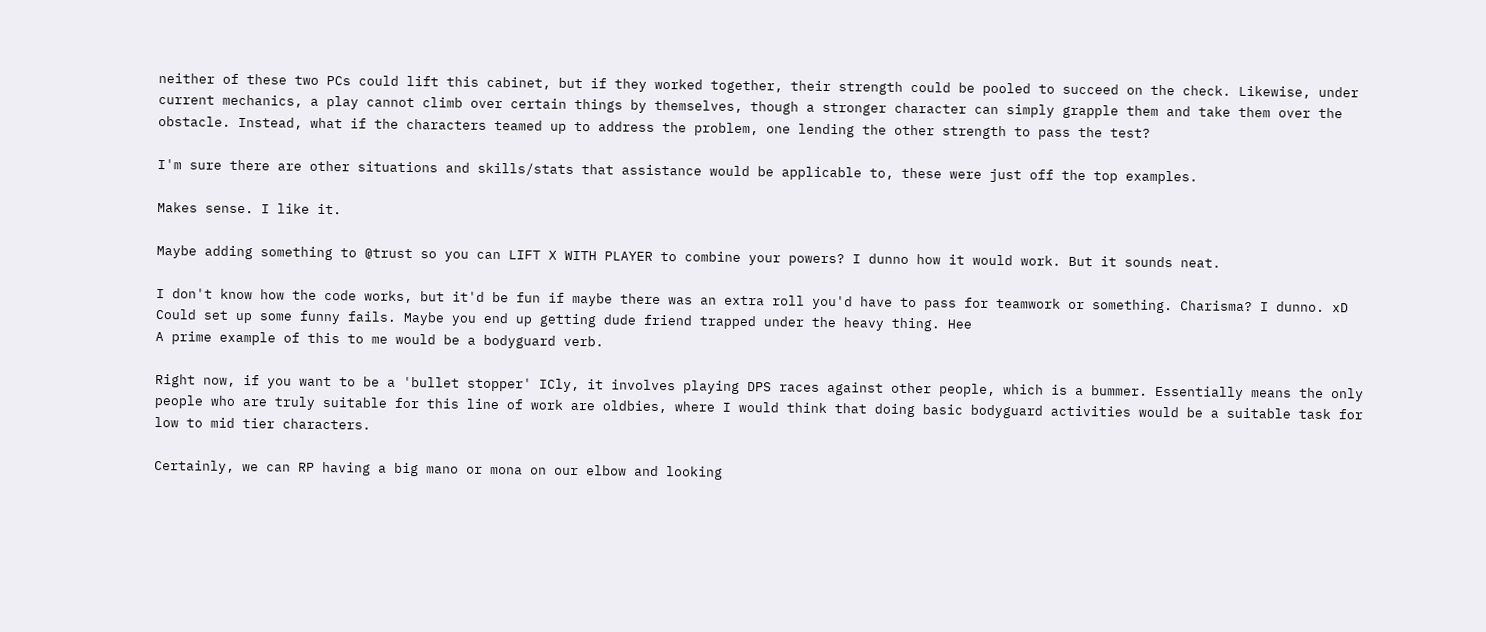neither of these two PCs could lift this cabinet, but if they worked together, their strength could be pooled to succeed on the check. Likewise, under current mechanics, a play cannot climb over certain things by themselves, though a stronger character can simply grapple them and take them over the obstacle. Instead, what if the characters teamed up to address the problem, one lending the other strength to pass the test?

I'm sure there are other situations and skills/stats that assistance would be applicable to, these were just off the top examples.

Makes sense. I like it.

Maybe adding something to @trust so you can LIFT X WITH PLAYER to combine your powers? I dunno how it would work. But it sounds neat.

I don't know how the code works, but it'd be fun if maybe there was an extra roll you'd have to pass for teamwork or something. Charisma? I dunno. xD Could set up some funny fails. Maybe you end up getting dude friend trapped under the heavy thing. Hee
A prime example of this to me would be a bodyguard verb.

Right now, if you want to be a 'bullet stopper' ICly, it involves playing DPS races against other people, which is a bummer. Essentially means the only people who are truly suitable for this line of work are oldbies, where I would think that doing basic bodyguard activities would be a suitable task for low to mid tier characters.

Certainly, we can RP having a big mano or mona on our elbow and looking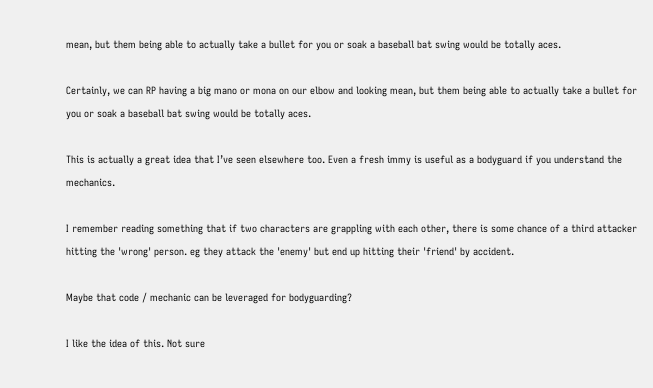mean, but them being able to actually take a bullet for you or soak a baseball bat swing would be totally aces.

Certainly, we can RP having a big mano or mona on our elbow and looking mean, but them being able to actually take a bullet for you or soak a baseball bat swing would be totally aces.

This is actually a great idea that I’ve seen elsewhere too. Even a fresh immy is useful as a bodyguard if you understand the mechanics.

I remember reading something that if two characters are grappling with each other, there is some chance of a third attacker hitting the 'wrong' person. eg they attack the 'enemy' but end up hitting their 'friend' by accident.

Maybe that code / mechanic can be leveraged for bodyguarding?

I like the idea of this. Not sure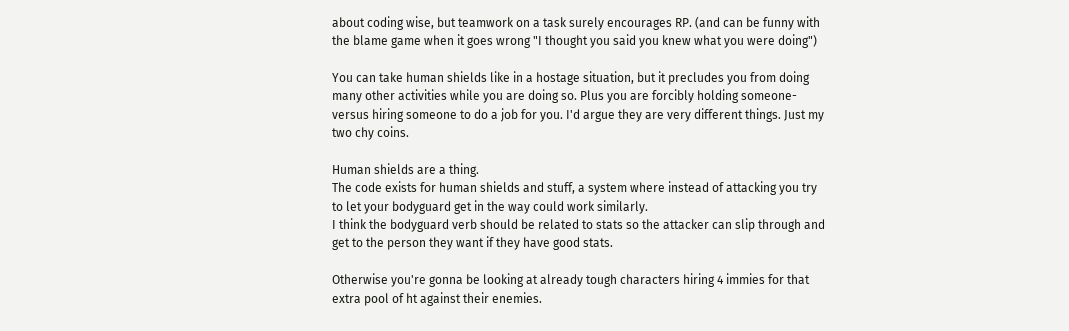about coding wise, but teamwork on a task surely encourages RP. (and can be funny with the blame game when it goes wrong "I thought you said you knew what you were doing")

You can take human shields like in a hostage situation, but it precludes you from doing many other activities while you are doing so. Plus you are forcibly holding someone- versus hiring someone to do a job for you. I'd argue they are very different things. Just my two chy coins.

Human shields are a thing.
The code exists for human shields and stuff, a system where instead of attacking you try to let your bodyguard get in the way could work similarly.
I think the bodyguard verb should be related to stats so the attacker can slip through and get to the person they want if they have good stats.

Otherwise you're gonna be looking at already tough characters hiring 4 immies for that extra pool of ht against their enemies.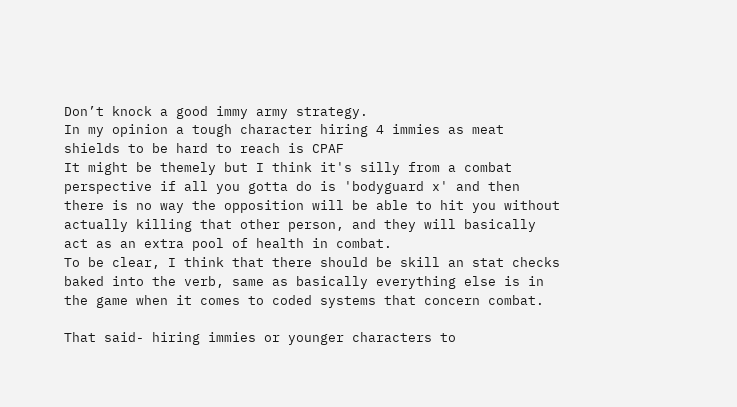Don’t knock a good immy army strategy.
In my opinion a tough character hiring 4 immies as meat shields to be hard to reach is CPAF
It might be themely but I think it's silly from a combat perspective if all you gotta do is 'bodyguard x' and then there is no way the opposition will be able to hit you without actually killing that other person, and they will basically act as an extra pool of health in combat.
To be clear, I think that there should be skill an stat checks baked into the verb, same as basically everything else is in the game when it comes to coded systems that concern combat.

That said- hiring immies or younger characters to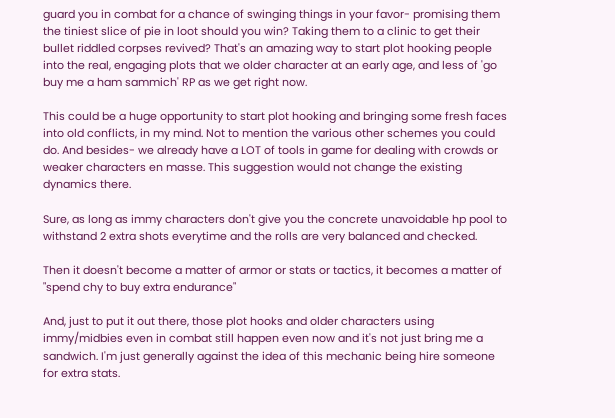guard you in combat for a chance of swinging things in your favor- promising them the tiniest slice of pie in loot should you win? Taking them to a clinic to get their bullet riddled corpses revived? That's an amazing way to start plot hooking people into the real, engaging plots that we older character at an early age, and less of 'go buy me a ham sammich' RP as we get right now.

This could be a huge opportunity to start plot hooking and bringing some fresh faces into old conflicts, in my mind. Not to mention the various other schemes you could do. And besides- we already have a LOT of tools in game for dealing with crowds or weaker characters en masse. This suggestion would not change the existing dynamics there.

Sure, as long as immy characters don't give you the concrete unavoidable hp pool to withstand 2 extra shots everytime and the rolls are very balanced and checked.

Then it doesn't become a matter of armor or stats or tactics, it becomes a matter of "spend chy to buy extra endurance"

And, just to put it out there, those plot hooks and older characters using immy/midbies even in combat still happen even now and it's not just bring me a sandwich. I'm just generally against the idea of this mechanic being hire someone for extra stats.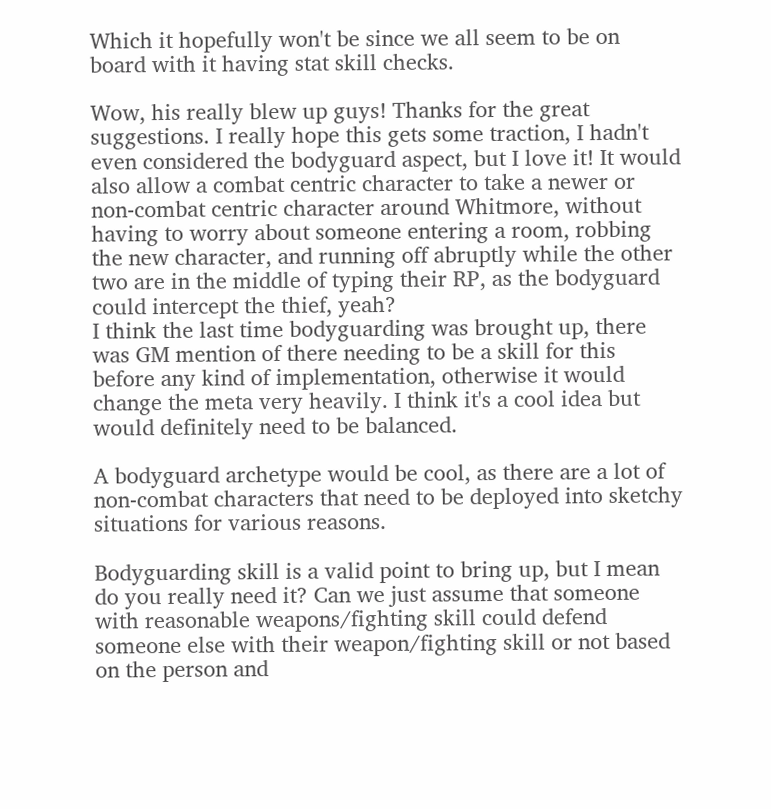Which it hopefully won't be since we all seem to be on board with it having stat skill checks.

Wow, his really blew up guys! Thanks for the great suggestions. I really hope this gets some traction, I hadn't even considered the bodyguard aspect, but I love it! It would also allow a combat centric character to take a newer or non-combat centric character around Whitmore, without having to worry about someone entering a room, robbing the new character, and running off abruptly while the other two are in the middle of typing their RP, as the bodyguard could intercept the thief, yeah?
I think the last time bodyguarding was brought up, there was GM mention of there needing to be a skill for this before any kind of implementation, otherwise it would change the meta very heavily. I think it's a cool idea but would definitely need to be balanced.

A bodyguard archetype would be cool, as there are a lot of non-combat characters that need to be deployed into sketchy situations for various reasons.

Bodyguarding skill is a valid point to bring up, but I mean do you really need it? Can we just assume that someone with reasonable weapons/fighting skill could defend someone else with their weapon/fighting skill or not based on the person and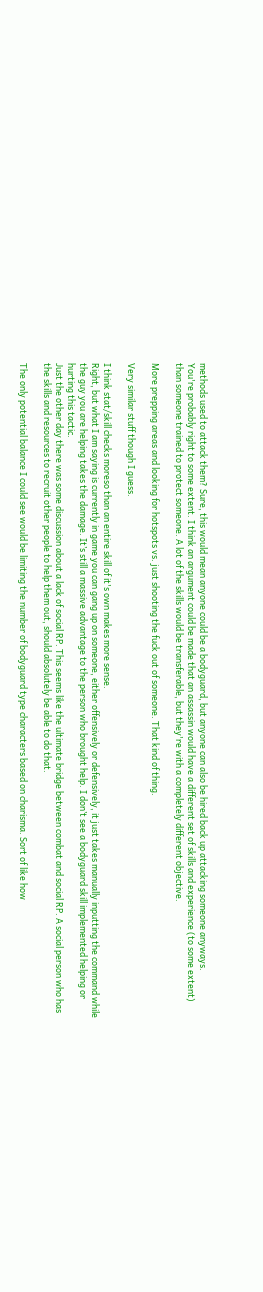methods used to attack them? Sure, this would mean anyone could be a bodyguard, but anyone can also be hired back up attacking someone anyways.
You're probably right to some extent. I think an argument could be made that an assassin would have a different set of skills and experience (to some extent) than someone trained to protect someone. A lot of the skills would be transferable, but they're with a completely different objective.

More prepping areas and looking for hotspots vs. just shooting the fuck out of someone. That kind of thing.

Very similar stuff though I guess.

I think stat/skill checks moreso than an entire skill of it's own makes more sense.
Right, but what I am saying is currently in game you can gang up on someone, either offensively or defensively, it just takes manually inputting the command while the guy you are helping takes the damage. It’s still a massive advantage to the person who brought help. I don’t see a bodyguard skill implemented helping or hurting this tactic.
Just the other day there was some discussion about a lack of social RP. This seems like the ultimate bridge between combat and social RP. A social person who has the skills and resources to recruit other people to help them out, should absolutely be able to do that.

The only potential balance I could see would be limiting the number of bodyguard type characters based on charisma. Sort of like how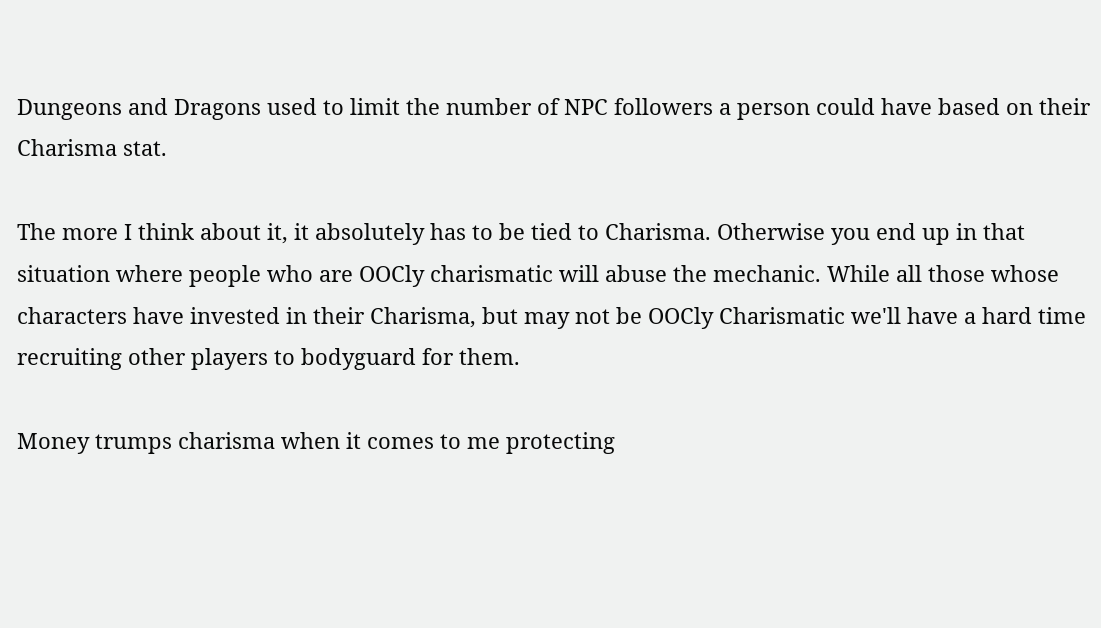Dungeons and Dragons used to limit the number of NPC followers a person could have based on their Charisma stat.

The more I think about it, it absolutely has to be tied to Charisma. Otherwise you end up in that situation where people who are OOCly charismatic will abuse the mechanic. While all those whose characters have invested in their Charisma, but may not be OOCly Charismatic we'll have a hard time recruiting other players to bodyguard for them.

Money trumps charisma when it comes to me protecting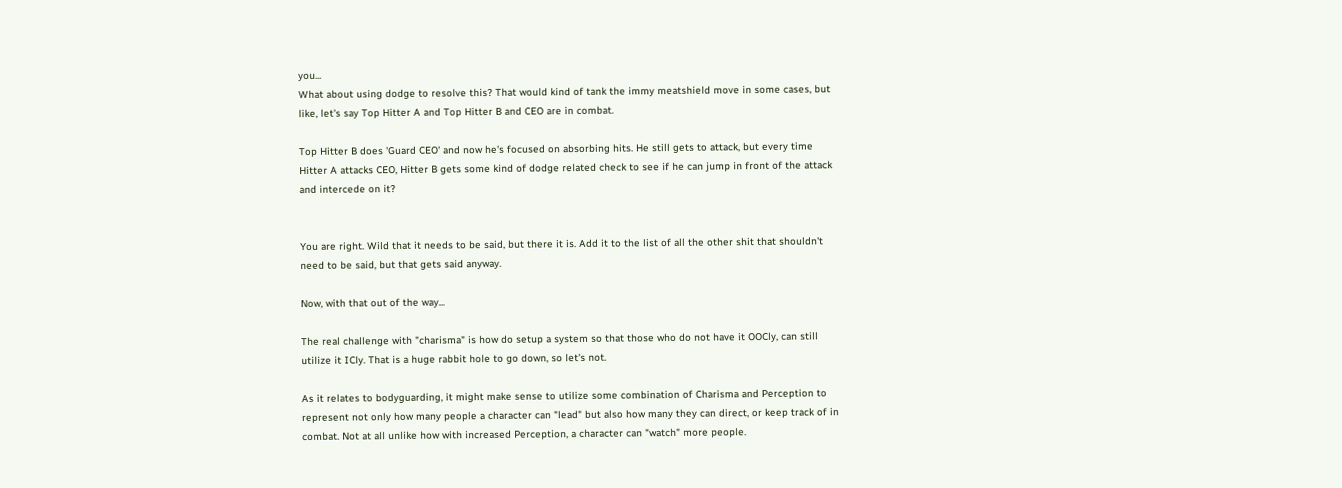you...
What about using dodge to resolve this? That would kind of tank the immy meatshield move in some cases, but like, let's say Top Hitter A and Top Hitter B and CEO are in combat.

Top Hitter B does 'Guard CEO' and now he's focused on absorbing hits. He still gets to attack, but every time Hitter A attacks CEO, Hitter B gets some kind of dodge related check to see if he can jump in front of the attack and intercede on it?


You are right. Wild that it needs to be said, but there it is. Add it to the list of all the other shit that shouldn't need to be said, but that gets said anyway.

Now, with that out of the way...

The real challenge with "charisma" is how do setup a system so that those who do not have it OOCly, can still utilize it ICly. That is a huge rabbit hole to go down, so let's not.

As it relates to bodyguarding, it might make sense to utilize some combination of Charisma and Perception to represent not only how many people a character can "lead" but also how many they can direct, or keep track of in combat. Not at all unlike how with increased Perception, a character can "watch" more people.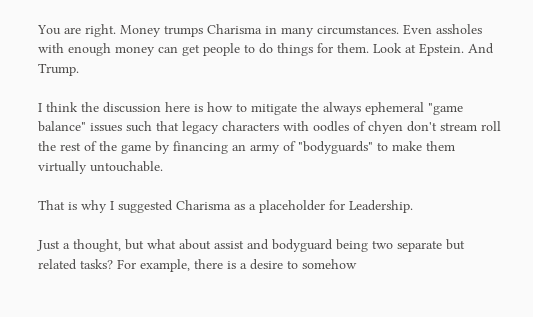You are right. Money trumps Charisma in many circumstances. Even assholes with enough money can get people to do things for them. Look at Epstein. And Trump.

I think the discussion here is how to mitigate the always ephemeral "game balance" issues such that legacy characters with oodles of chyen don't stream roll the rest of the game by financing an army of "bodyguards" to make them virtually untouchable.

That is why I suggested Charisma as a placeholder for Leadership.

Just a thought, but what about assist and bodyguard being two separate but related tasks? For example, there is a desire to somehow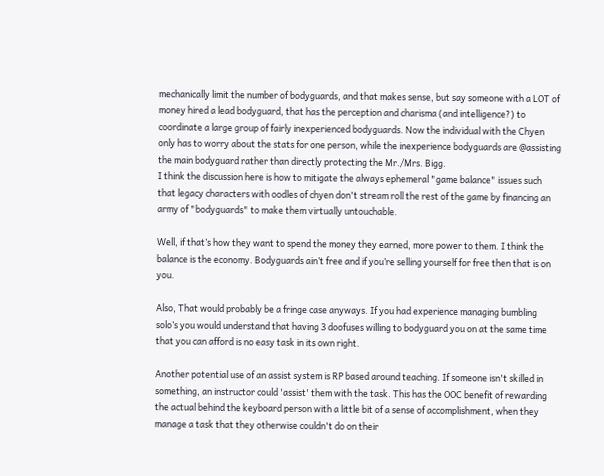mechanically limit the number of bodyguards, and that makes sense, but say someone with a LOT of money hired a lead bodyguard, that has the perception and charisma (and intelligence?) to coordinate a large group of fairly inexperienced bodyguards. Now the individual with the Chyen only has to worry about the stats for one person, while the inexperience bodyguards are @assisting the main bodyguard rather than directly protecting the Mr./Mrs. Bigg.
I think the discussion here is how to mitigate the always ephemeral "game balance" issues such that legacy characters with oodles of chyen don't stream roll the rest of the game by financing an army of "bodyguards" to make them virtually untouchable.

Well, if that’s how they want to spend the money they earned, more power to them. I think the balance is the economy. Bodyguards ain’t free and if you’re selling yourself for free then that is on you.

Also, That would probably be a fringe case anyways. If you had experience managing bumbling solo’s you would understand that having 3 doofuses willing to bodyguard you on at the same time that you can afford is no easy task in its own right.

Another potential use of an assist system is RP based around teaching. If someone isn't skilled in something, an instructor could 'assist' them with the task. This has the OOC benefit of rewarding the actual behind the keyboard person with a little bit of a sense of accomplishment, when they manage a task that they otherwise couldn't do on their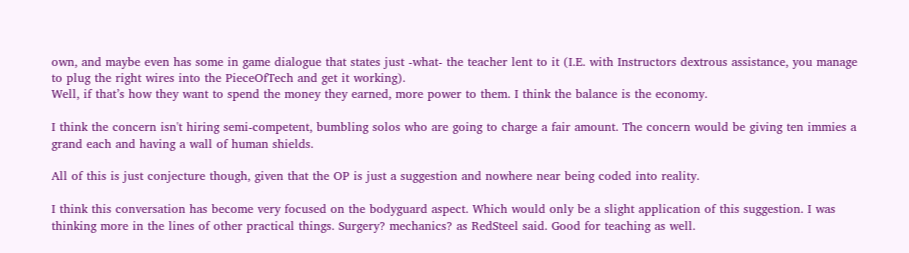own, and maybe even has some in game dialogue that states just -what- the teacher lent to it (I.E. with Instructors dextrous assistance, you manage to plug the right wires into the PieceOfTech and get it working).
Well, if that’s how they want to spend the money they earned, more power to them. I think the balance is the economy.

I think the concern isn't hiring semi-competent, bumbling solos who are going to charge a fair amount. The concern would be giving ten immies a grand each and having a wall of human shields.

All of this is just conjecture though, given that the OP is just a suggestion and nowhere near being coded into reality.

I think this conversation has become very focused on the bodyguard aspect. Which would only be a slight application of this suggestion. I was thinking more in the lines of other practical things. Surgery? mechanics? as RedSteel said. Good for teaching as well.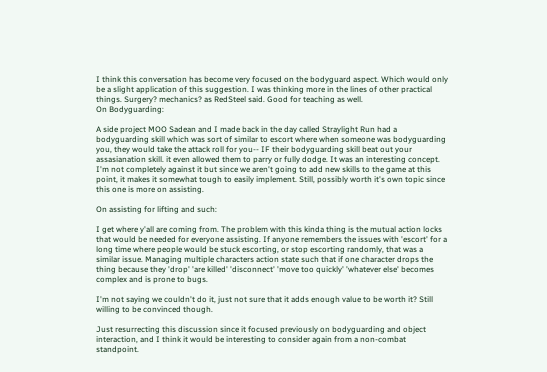I think this conversation has become very focused on the bodyguard aspect. Which would only be a slight application of this suggestion. I was thinking more in the lines of other practical things. Surgery? mechanics? as RedSteel said. Good for teaching as well.
On Bodyguarding:

A side project MOO Sadean and I made back in the day called Straylight Run had a bodyguarding skill which was sort of similar to escort where when someone was bodyguarding you, they would take the attack roll for you-- IF their bodyguarding skill beat out your assasianation skill. it even allowed them to parry or fully dodge. It was an interesting concept. I'm not completely against it but since we aren't going to add new skills to the game at this point, it makes it somewhat tough to easily implement. Still, possibly worth it's own topic since this one is more on assisting.

On assisting for lifting and such:

I get where y'all are coming from. The problem with this kinda thing is the mutual action locks that would be needed for everyone assisting. If anyone remembers the issues with 'escort' for a long time where people would be stuck escorting, or stop escorting randomly, that was a similar issue. Managing multiple characters action state such that if one character drops the thing because they 'drop' 'are killed' 'disconnect' 'move too quickly' 'whatever else' becomes complex and is prone to bugs.

I'm not saying we couldn't do it, just not sure that it adds enough value to be worth it? Still willing to be convinced though.

Just resurrecting this discussion since it focused previously on bodyguarding and object interaction, and I think it would be interesting to consider again from a non-combat standpoint.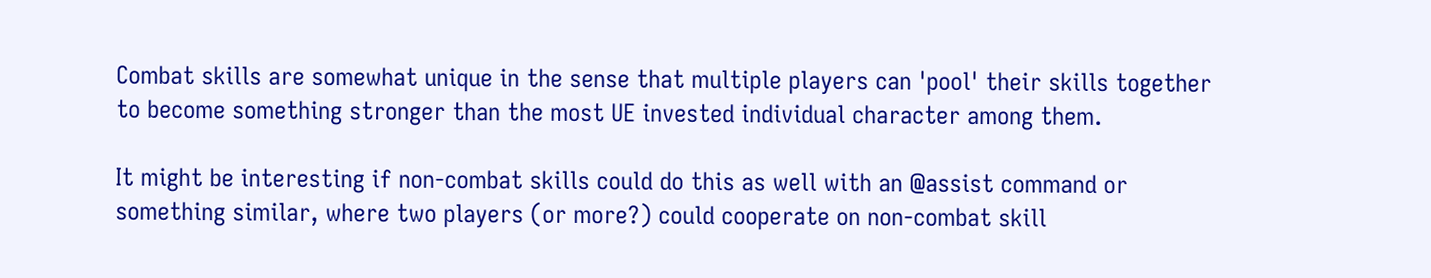Combat skills are somewhat unique in the sense that multiple players can 'pool' their skills together to become something stronger than the most UE invested individual character among them.

It might be interesting if non-combat skills could do this as well with an @assist command or something similar, where two players (or more?) could cooperate on non-combat skill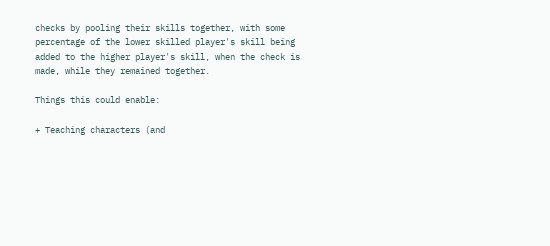checks by pooling their skills together, with some percentage of the lower skilled player's skill being added to the higher player's skill, when the check is made, while they remained together.

Things this could enable:

+ Teaching characters (and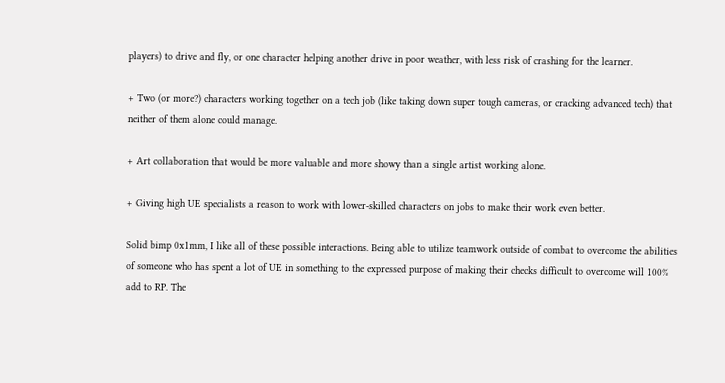players) to drive and fly, or one character helping another drive in poor weather, with less risk of crashing for the learner.

+ Two (or more?) characters working together on a tech job (like taking down super tough cameras, or cracking advanced tech) that neither of them alone could manage.

+ Art collaboration that would be more valuable and more showy than a single artist working alone.

+ Giving high UE specialists a reason to work with lower-skilled characters on jobs to make their work even better.

Solid bimp 0x1mm, I like all of these possible interactions. Being able to utilize teamwork outside of combat to overcome the abilities of someone who has spent a lot of UE in something to the expressed purpose of making their checks difficult to overcome will 100% add to RP. The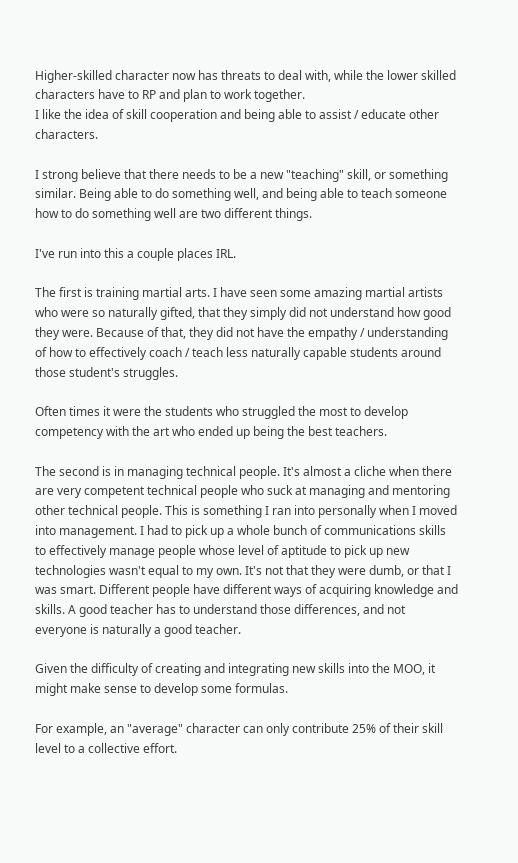Higher-skilled character now has threats to deal with, while the lower skilled characters have to RP and plan to work together.
I like the idea of skill cooperation and being able to assist / educate other characters.

I strong believe that there needs to be a new "teaching" skill, or something similar. Being able to do something well, and being able to teach someone how to do something well are two different things.

I've run into this a couple places IRL.

The first is training martial arts. I have seen some amazing martial artists who were so naturally gifted, that they simply did not understand how good they were. Because of that, they did not have the empathy / understanding of how to effectively coach / teach less naturally capable students around those student's struggles.

Often times it were the students who struggled the most to develop competency with the art who ended up being the best teachers.

The second is in managing technical people. It's almost a cliche when there are very competent technical people who suck at managing and mentoring other technical people. This is something I ran into personally when I moved into management. I had to pick up a whole bunch of communications skills to effectively manage people whose level of aptitude to pick up new technologies wasn't equal to my own. It's not that they were dumb, or that I was smart. Different people have different ways of acquiring knowledge and skills. A good teacher has to understand those differences, and not everyone is naturally a good teacher.

Given the difficulty of creating and integrating new skills into the MOO, it might make sense to develop some formulas.

For example, an "average" character can only contribute 25% of their skill level to a collective effort.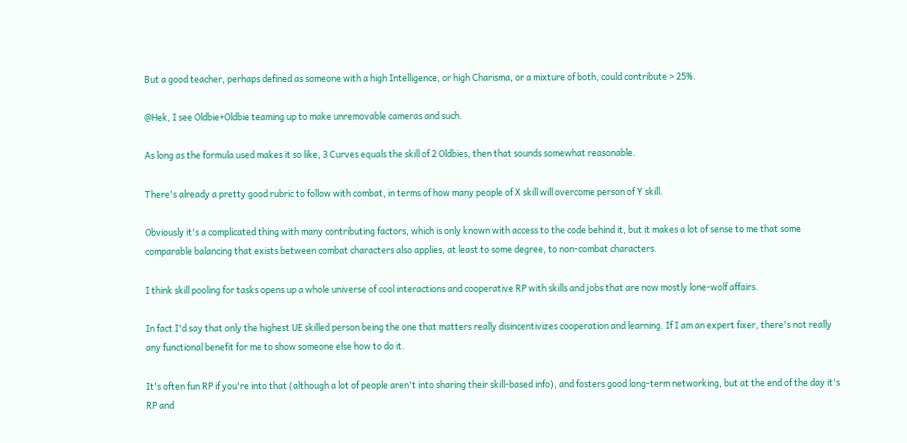But a good teacher, perhaps defined as someone with a high Intelligence, or high Charisma, or a mixture of both, could contribute > 25%.

@Hek, I see Oldbie+Oldbie teaming up to make unremovable cameras and such.

As long as the formula used makes it so like, 3 Curves equals the skill of 2 Oldbies, then that sounds somewhat reasonable.

There's already a pretty good rubric to follow with combat, in terms of how many people of X skill will overcome person of Y skill.

Obviously it's a complicated thing with many contributing factors, which is only known with access to the code behind it, but it makes a lot of sense to me that some comparable balancing that exists between combat characters also applies, at least to some degree, to non-combat characters.

I think skill pooling for tasks opens up a whole universe of cool interactions and cooperative RP with skills and jobs that are now mostly lone-wolf affairs.

In fact I'd say that only the highest UE skilled person being the one that matters really disincentivizes cooperation and learning. If I am an expert fixer, there's not really any functional benefit for me to show someone else how to do it.

It's often fun RP if you're into that (although a lot of people aren't into sharing their skill-based info), and fosters good long-term networking, but at the end of the day it's RP and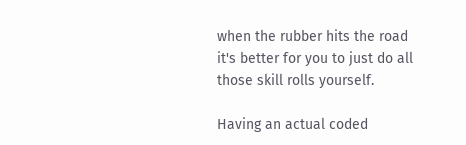when the rubber hits the road it's better for you to just do all those skill rolls yourself.

Having an actual coded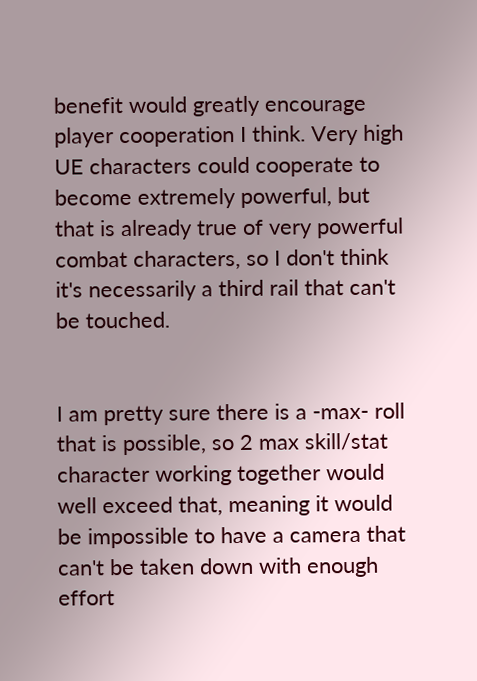benefit would greatly encourage player cooperation I think. Very high UE characters could cooperate to become extremely powerful, but that is already true of very powerful combat characters, so I don't think it's necessarily a third rail that can't be touched.


I am pretty sure there is a -max- roll that is possible, so 2 max skill/stat character working together would well exceed that, meaning it would be impossible to have a camera that can't be taken down with enough effort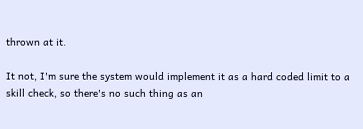thrown at it.

It not, I'm sure the system would implement it as a hard coded limit to a skill check, so there's no such thing as an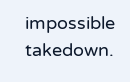impossible takedown.